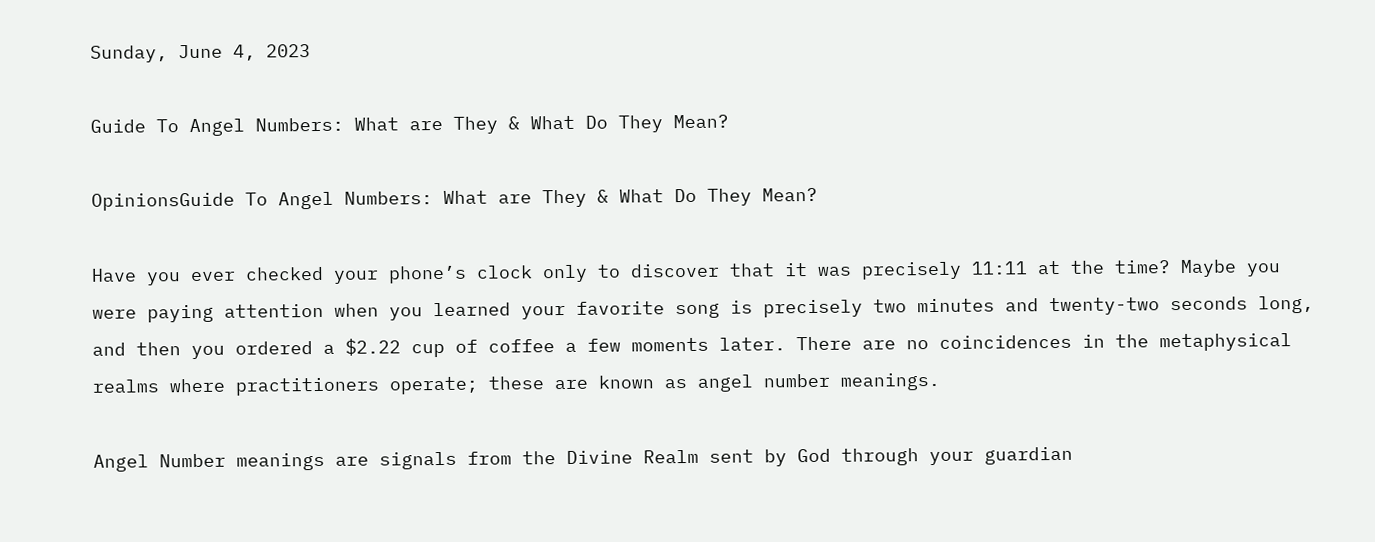Sunday, June 4, 2023

Guide To Angel Numbers: What are They & What Do They Mean?

OpinionsGuide To Angel Numbers: What are They & What Do They Mean?

Have you ever checked your phone’s clock only to discover that it was precisely 11:11 at the time? Maybe you were paying attention when you learned your favorite song is precisely two minutes and twenty-two seconds long, and then you ordered a $2.22 cup of coffee a few moments later. There are no coincidences in the metaphysical realms where practitioners operate; these are known as angel number meanings.

Angel Number meanings are signals from the Divine Realm sent by God through your guardian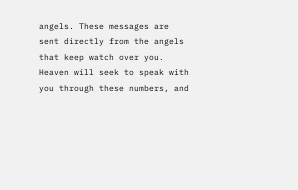angels. These messages are sent directly from the angels that keep watch over you. Heaven will seek to speak with you through these numbers, and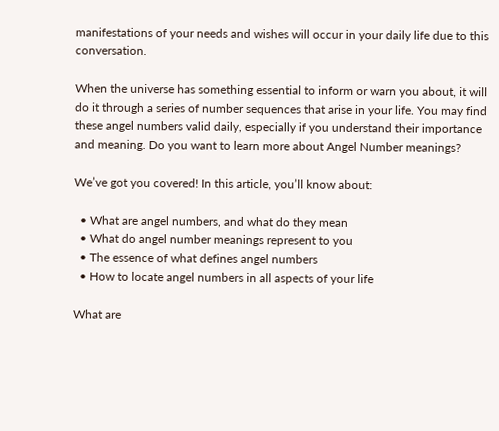manifestations of your needs and wishes will occur in your daily life due to this conversation.

When the universe has something essential to inform or warn you about, it will do it through a series of number sequences that arise in your life. You may find these angel numbers valid daily, especially if you understand their importance and meaning. Do you want to learn more about Angel Number meanings?

We’ve got you covered! In this article, you’ll know about:

  • What are angel numbers, and what do they mean
  • What do angel number meanings represent to you
  • The essence of what defines angel numbers
  • How to locate angel numbers in all aspects of your life

What are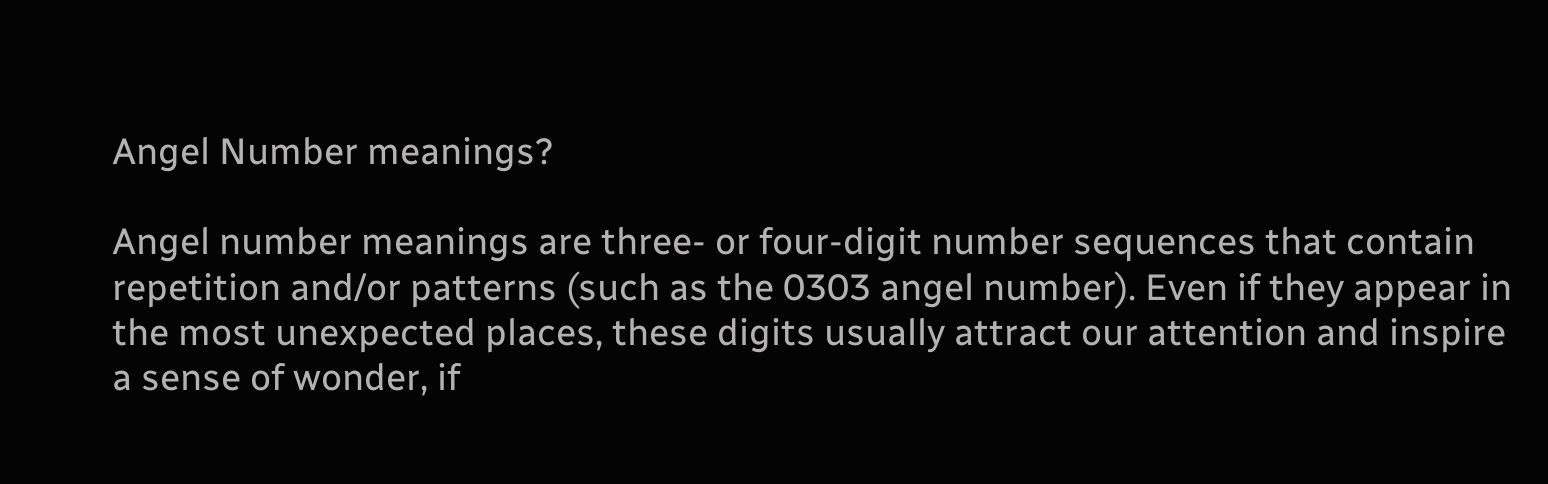Angel Number meanings?

Angel number meanings are three- or four-digit number sequences that contain repetition and/or patterns (such as the 0303 angel number). Even if they appear in the most unexpected places, these digits usually attract our attention and inspire a sense of wonder, if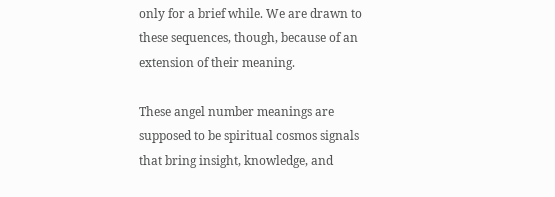only for a brief while. We are drawn to these sequences, though, because of an extension of their meaning.

These angel number meanings are supposed to be spiritual cosmos signals that bring insight, knowledge, and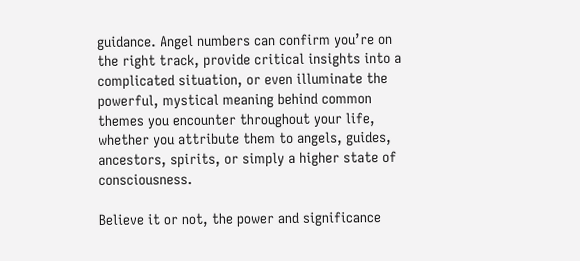guidance. Angel numbers can confirm you’re on the right track, provide critical insights into a complicated situation, or even illuminate the powerful, mystical meaning behind common themes you encounter throughout your life, whether you attribute them to angels, guides, ancestors, spirits, or simply a higher state of consciousness.

Believe it or not, the power and significance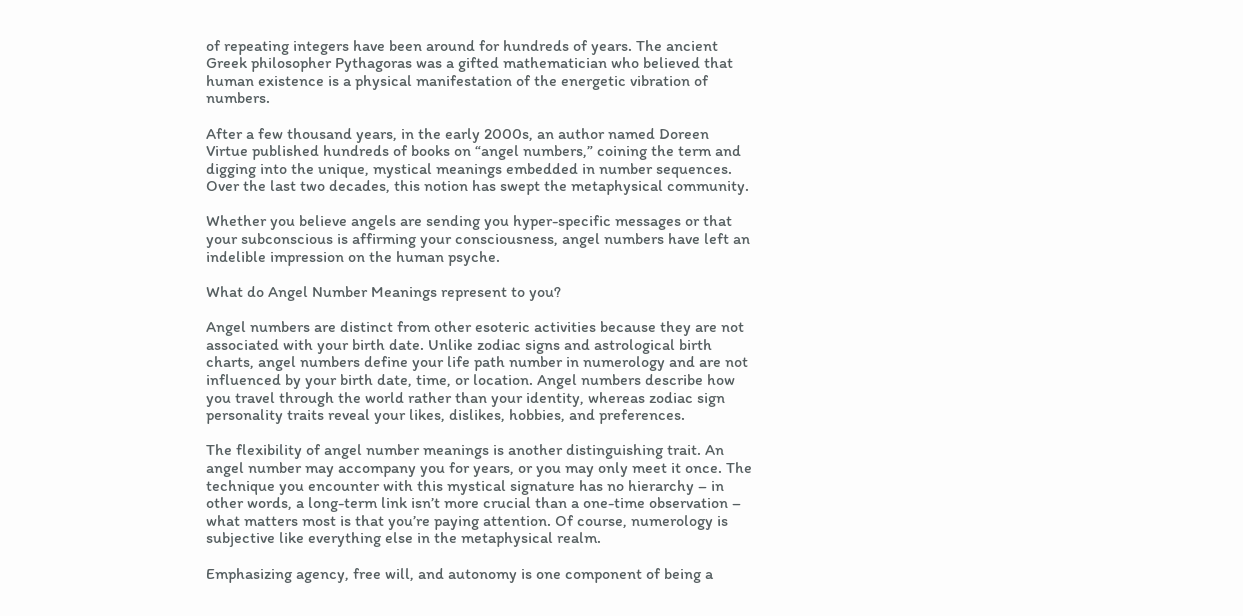of repeating integers have been around for hundreds of years. The ancient Greek philosopher Pythagoras was a gifted mathematician who believed that human existence is a physical manifestation of the energetic vibration of numbers.

After a few thousand years, in the early 2000s, an author named Doreen Virtue published hundreds of books on “angel numbers,” coining the term and digging into the unique, mystical meanings embedded in number sequences. Over the last two decades, this notion has swept the metaphysical community.

Whether you believe angels are sending you hyper-specific messages or that your subconscious is affirming your consciousness, angel numbers have left an indelible impression on the human psyche.

What do Angel Number Meanings represent to you?

Angel numbers are distinct from other esoteric activities because they are not associated with your birth date. Unlike zodiac signs and astrological birth charts, angel numbers define your life path number in numerology and are not influenced by your birth date, time, or location. Angel numbers describe how you travel through the world rather than your identity, whereas zodiac sign personality traits reveal your likes, dislikes, hobbies, and preferences.

The flexibility of angel number meanings is another distinguishing trait. An angel number may accompany you for years, or you may only meet it once. The technique you encounter with this mystical signature has no hierarchy – in other words, a long-term link isn’t more crucial than a one-time observation – what matters most is that you’re paying attention. Of course, numerology is subjective like everything else in the metaphysical realm.

Emphasizing agency, free will, and autonomy is one component of being a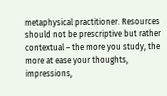metaphysical practitioner. Resources should not be prescriptive but rather contextual – the more you study, the more at ease your thoughts, impressions,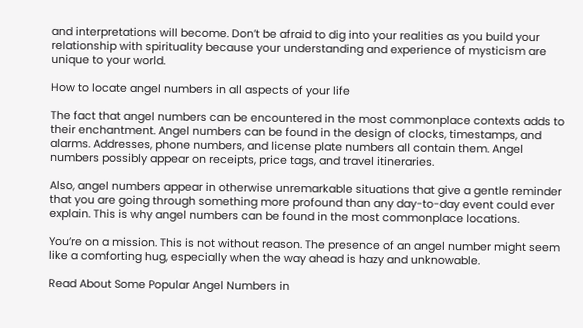and interpretations will become. Don’t be afraid to dig into your realities as you build your relationship with spirituality because your understanding and experience of mysticism are unique to your world.

How to locate angel numbers in all aspects of your life

The fact that angel numbers can be encountered in the most commonplace contexts adds to their enchantment. Angel numbers can be found in the design of clocks, timestamps, and alarms. Addresses, phone numbers, and license plate numbers all contain them. Angel numbers possibly appear on receipts, price tags, and travel itineraries.

Also, angel numbers appear in otherwise unremarkable situations that give a gentle reminder that you are going through something more profound than any day-to-day event could ever explain. This is why angel numbers can be found in the most commonplace locations.

You’re on a mission. This is not without reason. The presence of an angel number might seem like a comforting hug, especially when the way ahead is hazy and unknowable.

Read About Some Popular Angel Numbers in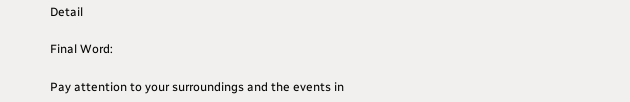Detail

Final Word:

Pay attention to your surroundings and the events in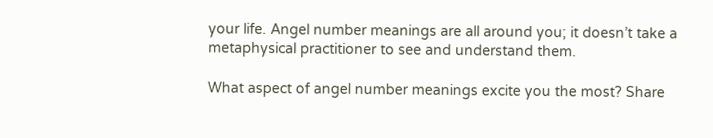your life. Angel number meanings are all around you; it doesn’t take a metaphysical practitioner to see and understand them.

What aspect of angel number meanings excite you the most? Share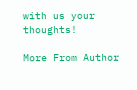with us your thoughts!

More From Author